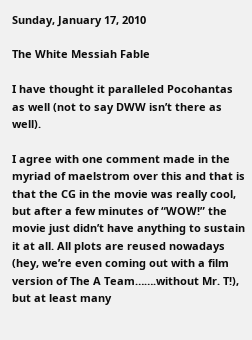Sunday, January 17, 2010

The White Messiah Fable

I have thought it paralleled Pocohantas as well (not to say DWW isn’t there as well).

I agree with one comment made in the myriad of maelstrom over this and that is that the CG in the movie was really cool, but after a few minutes of “WOW!” the movie just didn’t have anything to sustain it at all. All plots are reused nowadays (hey, we’re even coming out with a film version of The A Team…….without Mr. T!), but at least many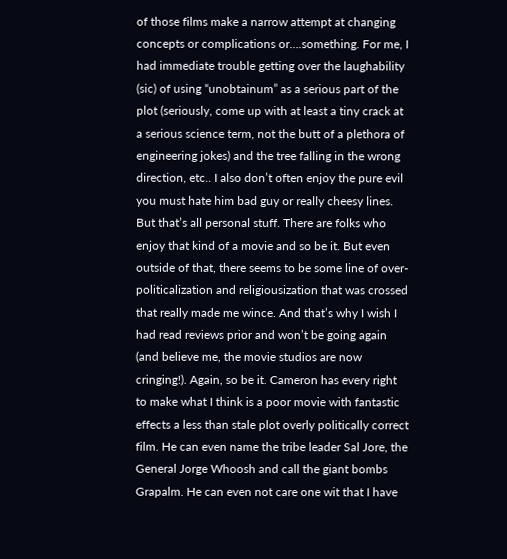of those films make a narrow attempt at changing concepts or complications or….something. For me, I had immediate trouble getting over the laughability (sic) of using “unobtainum” as a serious part of the plot (seriously, come up with at least a tiny crack at a serious science term, not the butt of a plethora of engineering jokes) and the tree falling in the wrong direction, etc.. I also don’t often enjoy the pure evil you must hate him bad guy or really cheesy lines. But that’s all personal stuff. There are folks who enjoy that kind of a movie and so be it. But even outside of that, there seems to be some line of over-politicalization and religiousization that was crossed that really made me wince. And that’s why I wish I had read reviews prior and won’t be going again (and believe me, the movie studios are now cringing!). Again, so be it. Cameron has every right to make what I think is a poor movie with fantastic effects a less than stale plot overly politically correct film. He can even name the tribe leader Sal Jore, the General Jorge Whoosh and call the giant bombs Grapalm. He can even not care one wit that I have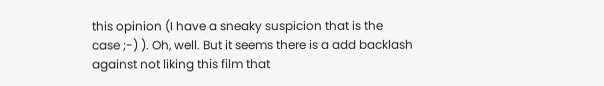this opinion (I have a sneaky suspicion that is the case ;-) ). Oh, well. But it seems there is a add backlash against not liking this film that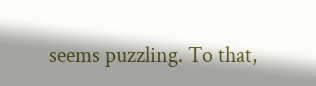seems puzzling. To that,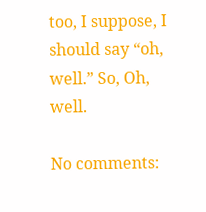too, I suppose, I should say “oh, well.” So, Oh, well.

No comments: